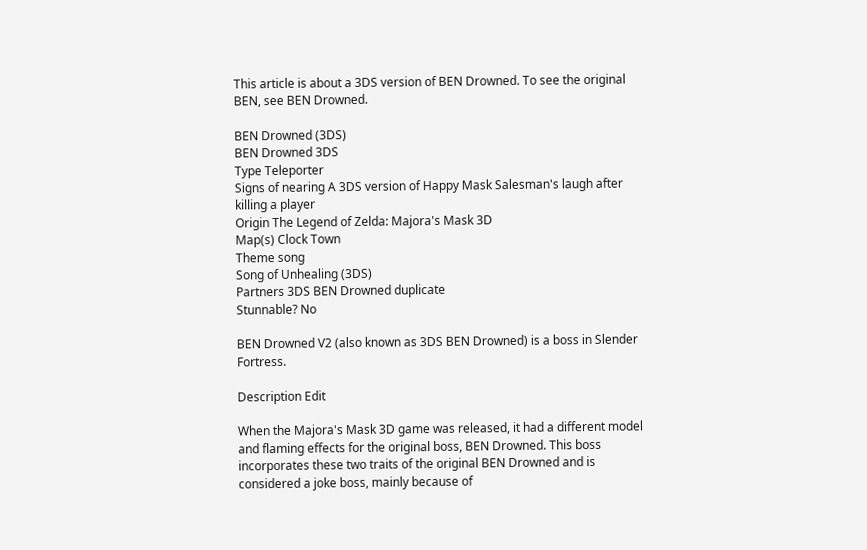This article is about a 3DS version of BEN Drowned. To see the original BEN, see BEN Drowned.

BEN Drowned (3DS)
BEN Drowned 3DS
Type Teleporter
Signs of nearing A 3DS version of Happy Mask Salesman's laugh after killing a player
Origin The Legend of Zelda: Majora's Mask 3D
Map(s) Clock Town
Theme song
Song of Unhealing (3DS)
Partners 3DS BEN Drowned duplicate
Stunnable? No

BEN Drowned V2 (also known as 3DS BEN Drowned) is a boss in Slender Fortress.

Description Edit

When the Majora's Mask 3D game was released, it had a different model and flaming effects for the original boss, BEN Drowned. This boss incorporates these two traits of the original BEN Drowned and is considered a joke boss, mainly because of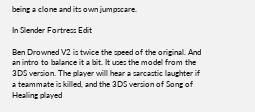being a clone and its own jumpscare.

In Slender Fortress Edit

Ben Drowned V2 is twice the speed of the original. And an intro to balance it a bit. It uses the model from the 3DS version. The player will hear a sarcastic laughter if a teammate is killed, and the 3DS version of Song of Healing played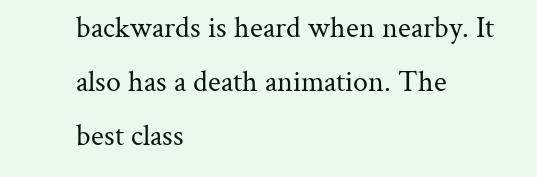backwards is heard when nearby. It also has a death animation. The best class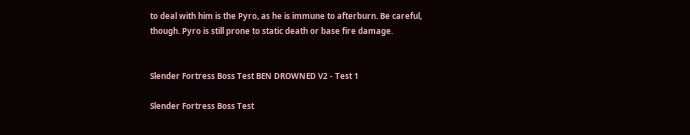to deal with him is the Pyro, as he is immune to afterburn. Be careful, though. Pyro is still prone to static death or base fire damage.


Slender Fortress Boss Test BEN DROWNED V2 - Test 1

Slender Fortress Boss Test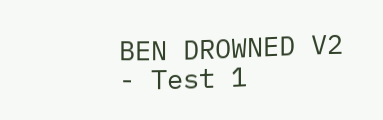BEN DROWNED V2 - Test 1